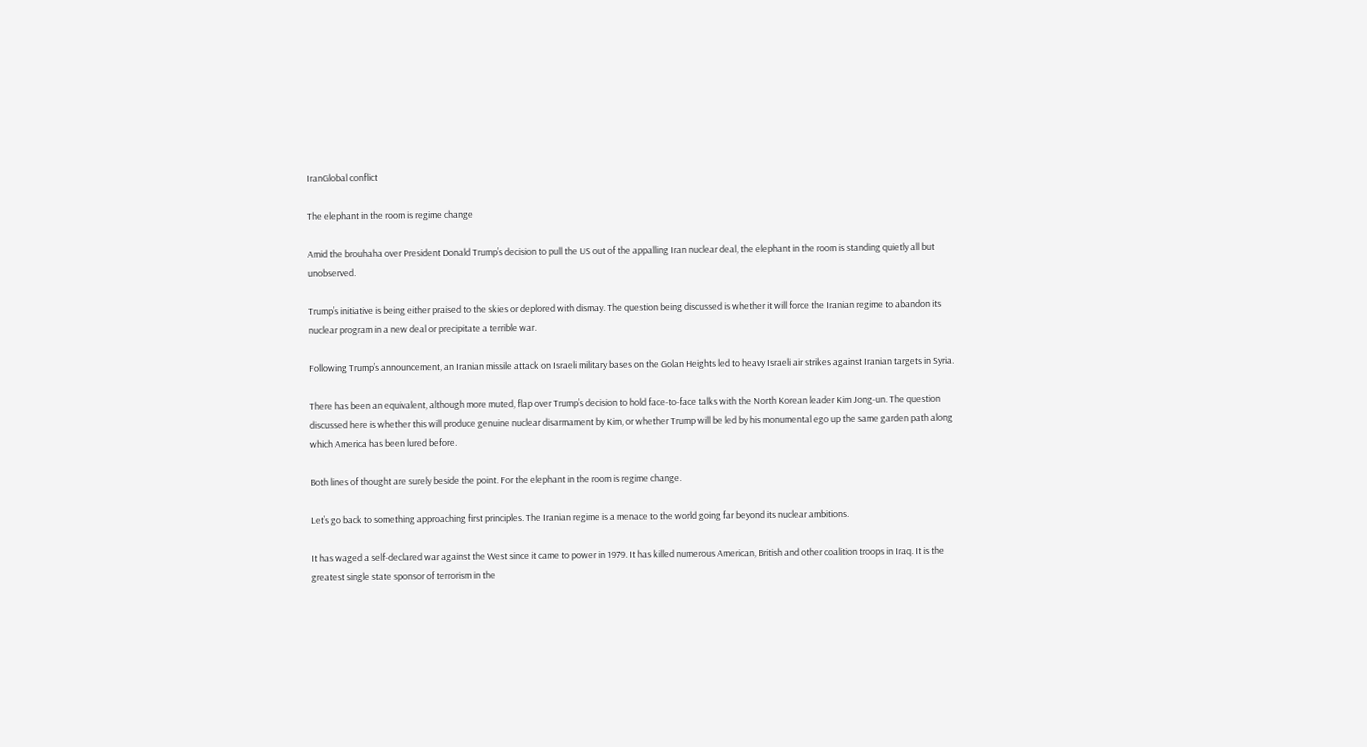IranGlobal conflict

The elephant in the room is regime change

Amid the brouhaha over President Donald Trump’s decision to pull the US out of the appalling Iran nuclear deal, the elephant in the room is standing quietly all but unobserved.

Trump’s initiative is being either praised to the skies or deplored with dismay. The question being discussed is whether it will force the Iranian regime to abandon its nuclear program in a new deal or precipitate a terrible war.

Following Trump’s announcement, an Iranian missile attack on Israeli military bases on the Golan Heights led to heavy Israeli air strikes against Iranian targets in Syria.

There has been an equivalent, although more muted, flap over Trump’s decision to hold face-to-face talks with the North Korean leader Kim Jong-un. The question discussed here is whether this will produce genuine nuclear disarmament by Kim, or whether Trump will be led by his monumental ego up the same garden path along which America has been lured before.

Both lines of thought are surely beside the point. For the elephant in the room is regime change.

Let’s go back to something approaching first principles. The Iranian regime is a menace to the world going far beyond its nuclear ambitions.

It has waged a self-declared war against the West since it came to power in 1979. It has killed numerous American, British and other coalition troops in Iraq. It is the greatest single state sponsor of terrorism in the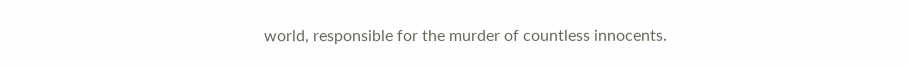world, responsible for the murder of countless innocents.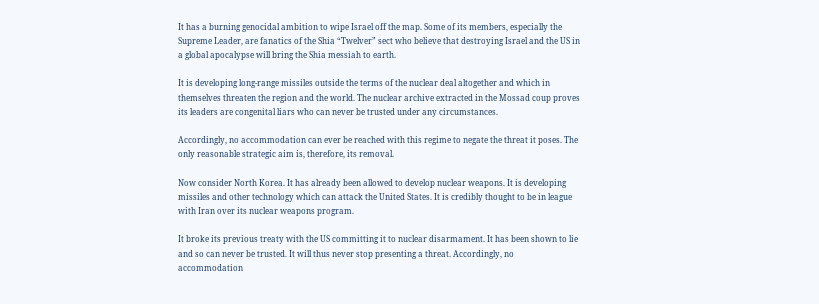It has a burning genocidal ambition to wipe Israel off the map. Some of its members, especially the Supreme Leader, are fanatics of the Shia “Twelver” sect who believe that destroying Israel and the US in a global apocalypse will bring the Shia messiah to earth.

It is developing long-range missiles outside the terms of the nuclear deal altogether and which in themselves threaten the region and the world. The nuclear archive extracted in the Mossad coup proves its leaders are congenital liars who can never be trusted under any circumstances.

Accordingly, no accommodation can ever be reached with this regime to negate the threat it poses. The only reasonable strategic aim is, therefore, its removal.

Now consider North Korea. It has already been allowed to develop nuclear weapons. It is developing missiles and other technology which can attack the United States. It is credibly thought to be in league with Iran over its nuclear weapons program.

It broke its previous treaty with the US committing it to nuclear disarmament. It has been shown to lie and so can never be trusted. It will thus never stop presenting a threat. Accordingly, no accommodation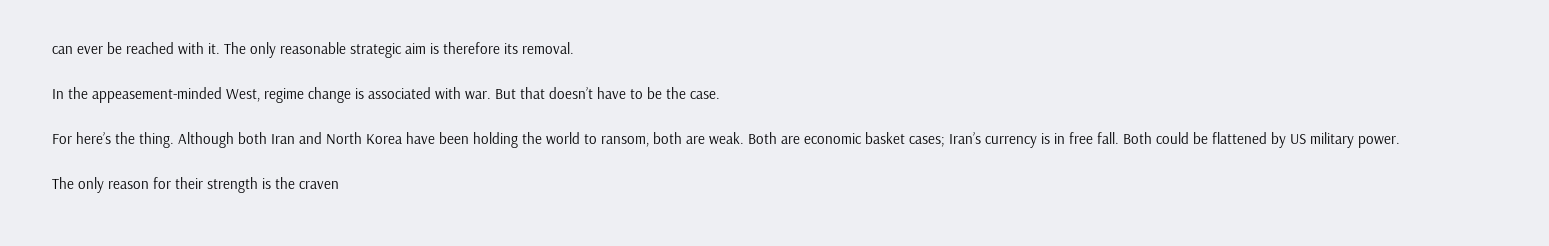can ever be reached with it. The only reasonable strategic aim is therefore its removal.

In the appeasement-minded West, regime change is associated with war. But that doesn’t have to be the case.

For here’s the thing. Although both Iran and North Korea have been holding the world to ransom, both are weak. Both are economic basket cases; Iran’s currency is in free fall. Both could be flattened by US military power.

The only reason for their strength is the craven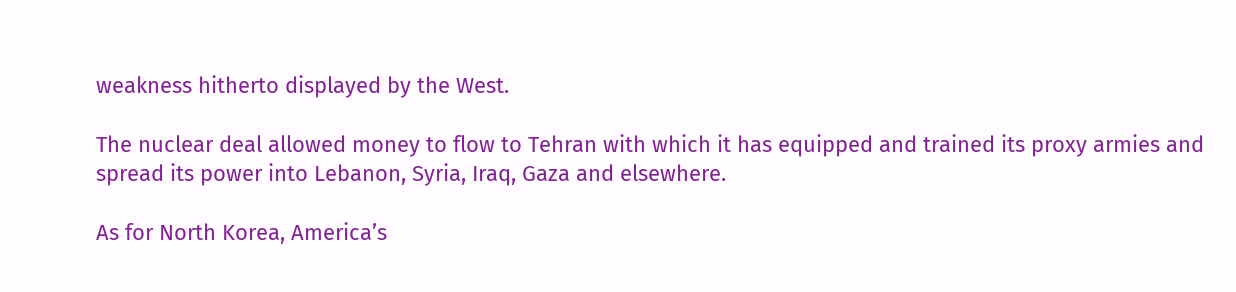weakness hitherto displayed by the West.

The nuclear deal allowed money to flow to Tehran with which it has equipped and trained its proxy armies and spread its power into Lebanon, Syria, Iraq, Gaza and elsewhere.

As for North Korea, America’s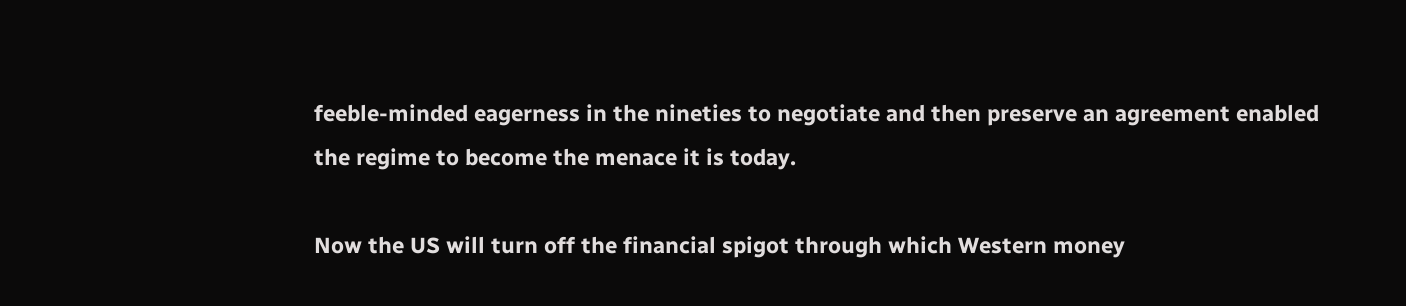feeble-minded eagerness in the nineties to negotiate and then preserve an agreement enabled the regime to become the menace it is today.

Now the US will turn off the financial spigot through which Western money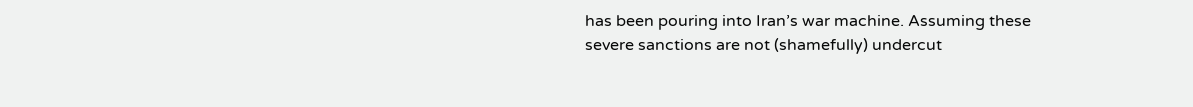has been pouring into Iran’s war machine. Assuming these severe sanctions are not (shamefully) undercut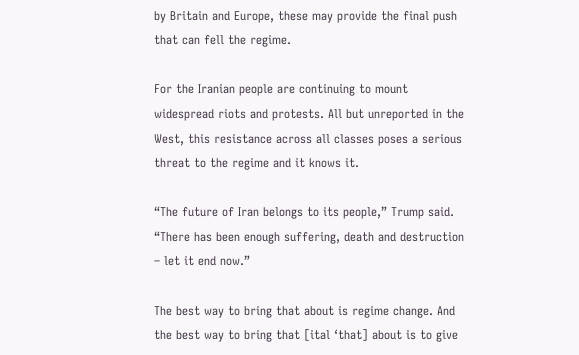by Britain and Europe, these may provide the final push that can fell the regime.

For the Iranian people are continuing to mount widespread riots and protests. All but unreported in the West, this resistance across all classes poses a serious threat to the regime and it knows it.

“The future of Iran belongs to its people,” Trump said. “There has been enough suffering, death and destruction – let it end now.”

The best way to bring that about is regime change. And the best way to bring that [ital ‘that] about is to give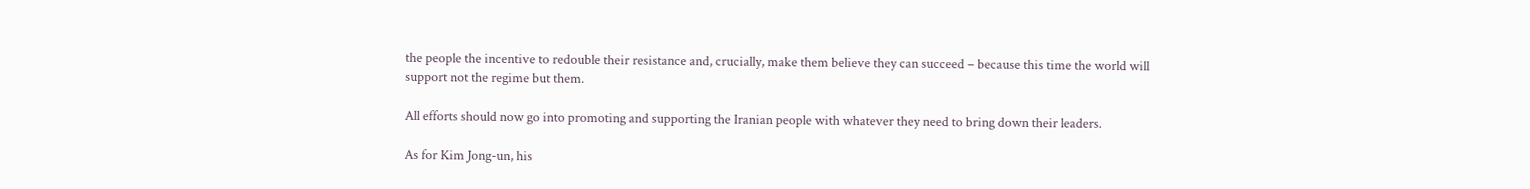the people the incentive to redouble their resistance and, crucially, make them believe they can succeed – because this time the world will support not the regime but them.

All efforts should now go into promoting and supporting the Iranian people with whatever they need to bring down their leaders.

As for Kim Jong-un, his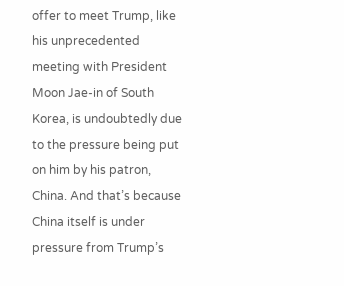offer to meet Trump, like his unprecedented meeting with President Moon Jae-in of South Korea, is undoubtedly due to the pressure being put on him by his patron, China. And that’s because China itself is under pressure from Trump’s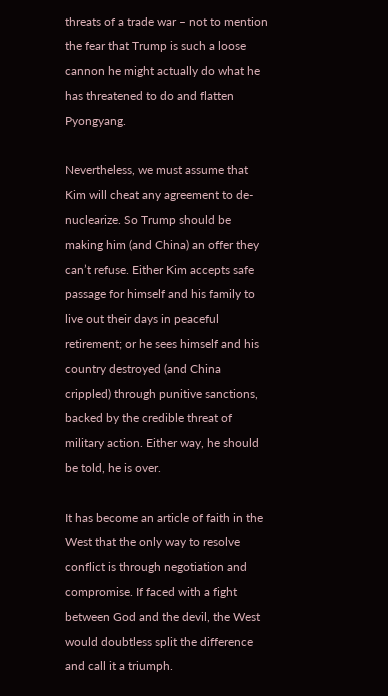threats of a trade war – not to mention the fear that Trump is such a loose cannon he might actually do what he has threatened to do and flatten Pyongyang.

Nevertheless, we must assume that Kim will cheat any agreement to de-nuclearize. So Trump should be making him (and China) an offer they can’t refuse. Either Kim accepts safe passage for himself and his family to live out their days in peaceful retirement; or he sees himself and his country destroyed (and China crippled) through punitive sanctions, backed by the credible threat of military action. Either way, he should be told, he is over.

It has become an article of faith in the West that the only way to resolve conflict is through negotiation and compromise. If faced with a fight between God and the devil, the West would doubtless split the difference and call it a triumph.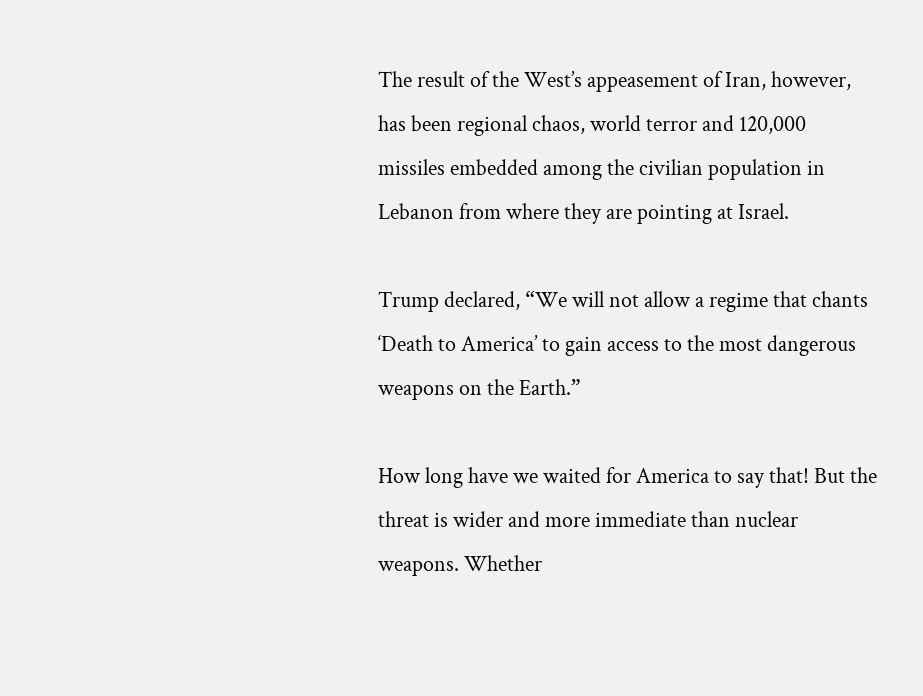The result of the West’s appeasement of Iran, however, has been regional chaos, world terror and 120,000 missiles embedded among the civilian population in Lebanon from where they are pointing at Israel.

Trump declared, “We will not allow a regime that chants ‘Death to America’ to gain access to the most dangerous weapons on the Earth.”

How long have we waited for America to say that! But the threat is wider and more immediate than nuclear weapons. Whether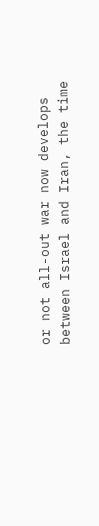or not all-out war now develops between Israel and Iran, the time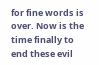for fine words is over. Now is the time finally to end these evil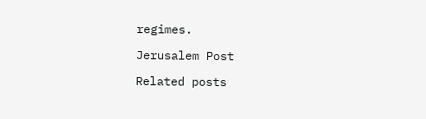regimes.

Jerusalem Post

Related posts